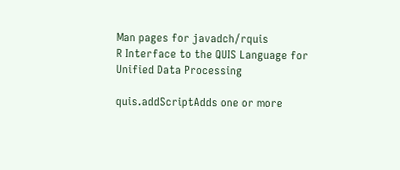Man pages for javadch/rquis
R Interface to the QUIS Language for Unified Data Processing

quis.addScriptAdds one or more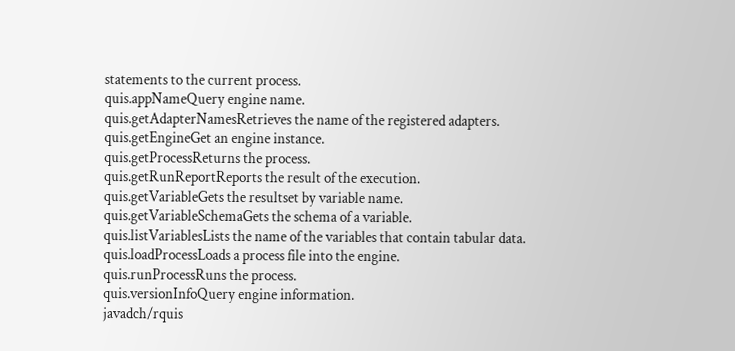statements to the current process.
quis.appNameQuery engine name.
quis.getAdapterNamesRetrieves the name of the registered adapters.
quis.getEngineGet an engine instance.
quis.getProcessReturns the process.
quis.getRunReportReports the result of the execution.
quis.getVariableGets the resultset by variable name.
quis.getVariableSchemaGets the schema of a variable.
quis.listVariablesLists the name of the variables that contain tabular data.
quis.loadProcessLoads a process file into the engine.
quis.runProcessRuns the process.
quis.versionInfoQuery engine information.
javadch/rquis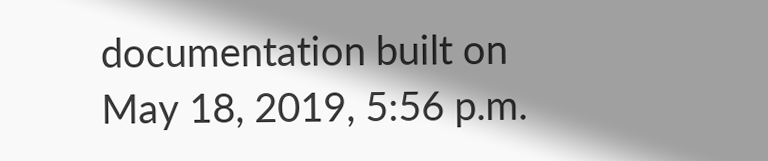documentation built on May 18, 2019, 5:56 p.m.